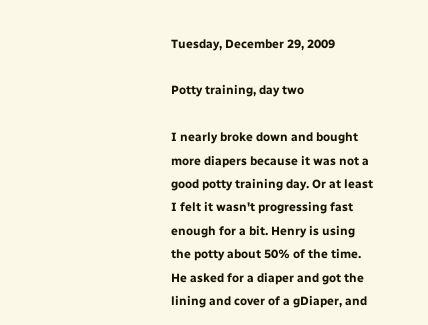Tuesday, December 29, 2009

Potty training, day two

I nearly broke down and bought more diapers because it was not a good potty training day. Or at least I felt it wasn't progressing fast enough for a bit. Henry is using the potty about 50% of the time. He asked for a diaper and got the lining and cover of a gDiaper, and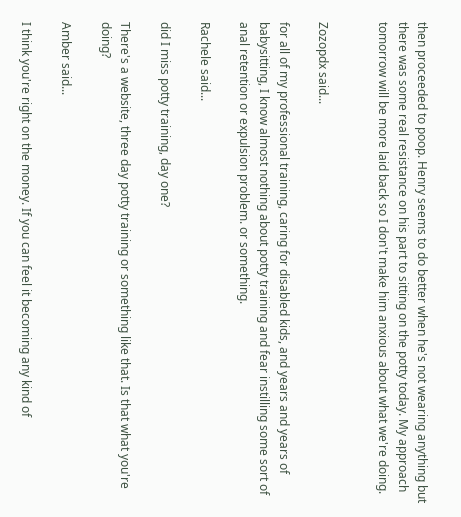then proceeded to poop. Henry seems to do better when he's not wearing anything but there was some real resistance on his part to sitting on the potty today. My approach tomorrow will be more laid back so I don't make him anxious about what we're doing.


Zozopdx said...

for all of my professional training, caring for disabled kids, and years and years of babysitting, I know almost nothing about potty training and fear instilling some sort of anal retention or expulsion problem. or something.

Rachele said...

did I miss potty training, day one?

There's a website, three day potty training or something like that. Is that what you're doing?

Amber said...

I think you're right on the money. If you can feel it becoming any kind of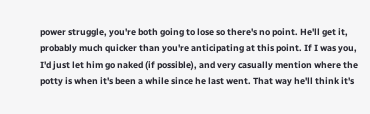power struggle, you're both going to lose so there's no point. He'll get it, probably much quicker than you're anticipating at this point. If I was you, I'd just let him go naked (if possible), and very casually mention where the potty is when it's been a while since he last went. That way he'll think it's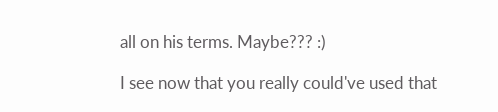all on his terms. Maybe??? :)

I see now that you really could've used that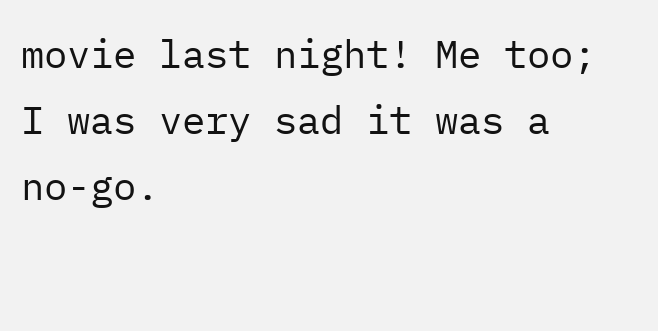movie last night! Me too; I was very sad it was a no-go.